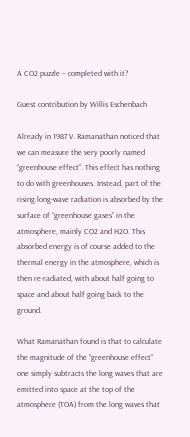A CO2 puzzle – completed with it?

Guest contribution by Willis Eschenbach

Already in 1987 V. Ramanathan noticed that we can measure the very poorly named “greenhouse effect”. This effect has nothing to do with greenhouses. Instead, part of the rising long-wave radiation is absorbed by the surface of “greenhouse gases” in the atmosphere, mainly CO2 and H2O. This absorbed energy is of course added to the thermal energy in the atmosphere, which is then re-radiated, with about half going to space and about half going back to the ground.

What Ramanathan found is that to calculate the magnitude of the “greenhouse effect” one simply subtracts the long waves that are emitted into space at the top of the atmosphere (TOA) from the long waves that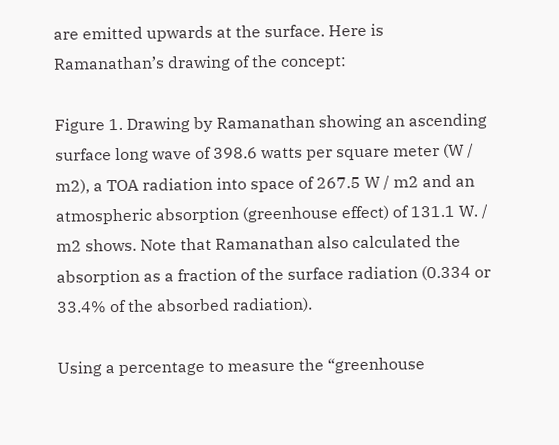are emitted upwards at the surface. Here is Ramanathan’s drawing of the concept:

Figure 1. Drawing by Ramanathan showing an ascending surface long wave of 398.6 watts per square meter (W / m2), a TOA radiation into space of 267.5 W / m2 and an atmospheric absorption (greenhouse effect) of 131.1 W. / m2 shows. Note that Ramanathan also calculated the absorption as a fraction of the surface radiation (0.334 or 33.4% of the absorbed radiation).

Using a percentage to measure the “greenhouse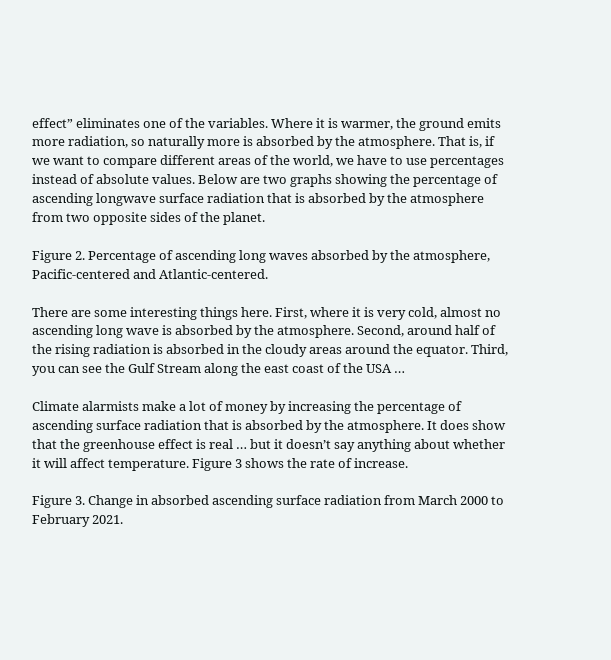effect” eliminates one of the variables. Where it is warmer, the ground emits more radiation, so naturally more is absorbed by the atmosphere. That is, if we want to compare different areas of the world, we have to use percentages instead of absolute values. Below are two graphs showing the percentage of ascending longwave surface radiation that is absorbed by the atmosphere from two opposite sides of the planet.

Figure 2. Percentage of ascending long waves absorbed by the atmosphere, Pacific-centered and Atlantic-centered.

There are some interesting things here. First, where it is very cold, almost no ascending long wave is absorbed by the atmosphere. Second, around half of the rising radiation is absorbed in the cloudy areas around the equator. Third, you can see the Gulf Stream along the east coast of the USA …

Climate alarmists make a lot of money by increasing the percentage of ascending surface radiation that is absorbed by the atmosphere. It does show that the greenhouse effect is real … but it doesn’t say anything about whether it will affect temperature. Figure 3 shows the rate of increase.

Figure 3. Change in absorbed ascending surface radiation from March 2000 to February 2021.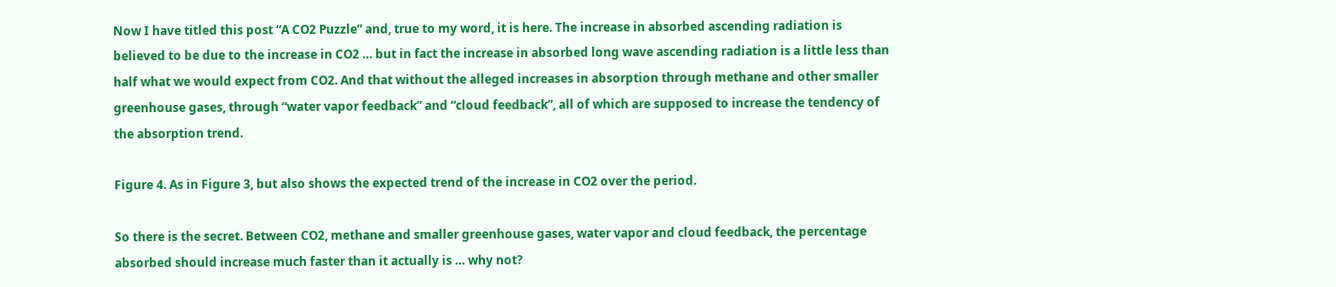Now I have titled this post “A CO2 Puzzle” and, true to my word, it is here. The increase in absorbed ascending radiation is believed to be due to the increase in CO2 … but in fact the increase in absorbed long wave ascending radiation is a little less than half what we would expect from CO2. And that without the alleged increases in absorption through methane and other smaller greenhouse gases, through “water vapor feedback” and “cloud feedback”, all of which are supposed to increase the tendency of the absorption trend.

Figure 4. As in Figure 3, but also shows the expected trend of the increase in CO2 over the period.

So there is the secret. Between CO2, methane and smaller greenhouse gases, water vapor and cloud feedback, the percentage absorbed should increase much faster than it actually is … why not?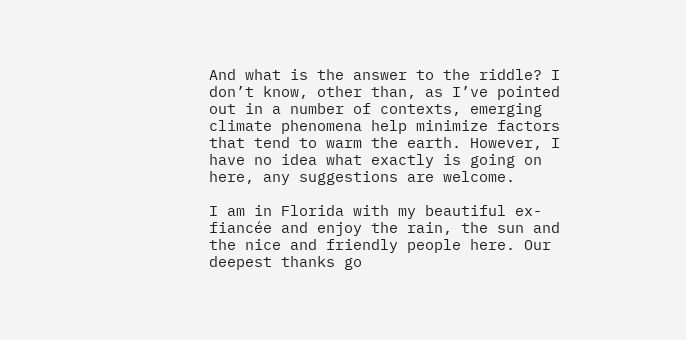And what is the answer to the riddle? I don’t know, other than, as I’ve pointed out in a number of contexts, emerging climate phenomena help minimize factors that tend to warm the earth. However, I have no idea what exactly is going on here, any suggestions are welcome.

I am in Florida with my beautiful ex-fiancée and enjoy the rain, the sun and the nice and friendly people here. Our deepest thanks go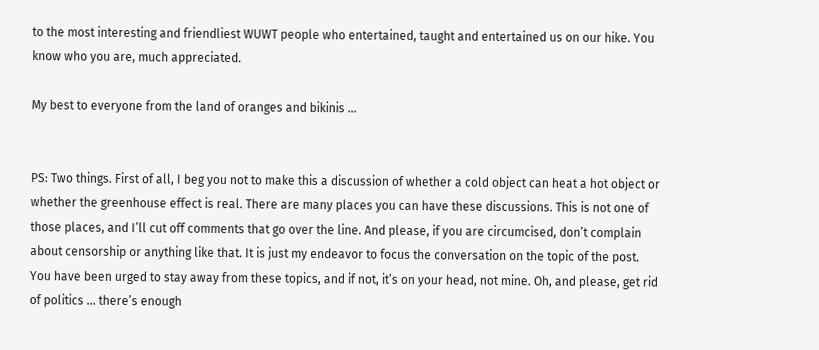to the most interesting and friendliest WUWT people who entertained, taught and entertained us on our hike. You know who you are, much appreciated.

My best to everyone from the land of oranges and bikinis …


PS: Two things. First of all, I beg you not to make this a discussion of whether a cold object can heat a hot object or whether the greenhouse effect is real. There are many places you can have these discussions. This is not one of those places, and I’ll cut off comments that go over the line. And please, if you are circumcised, don’t complain about censorship or anything like that. It is just my endeavor to focus the conversation on the topic of the post. You have been urged to stay away from these topics, and if not, it’s on your head, not mine. Oh, and please, get rid of politics … there’s enough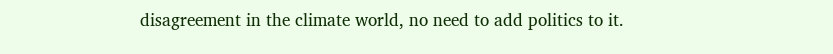disagreement in the climate world, no need to add politics to it.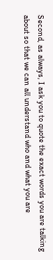Second, as always, I ask you to quote the exact words you are talking about so that we can all understand who and what you are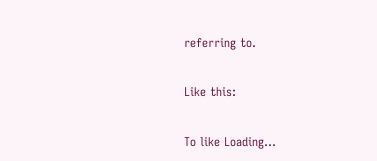referring to.

Like this:

To like Loading…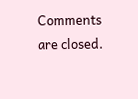Comments are closed.